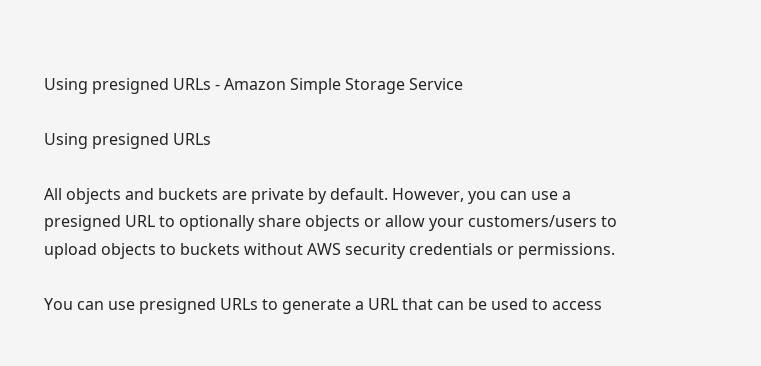Using presigned URLs - Amazon Simple Storage Service

Using presigned URLs

All objects and buckets are private by default. However, you can use a presigned URL to optionally share objects or allow your customers/users to upload objects to buckets without AWS security credentials or permissions.

You can use presigned URLs to generate a URL that can be used to access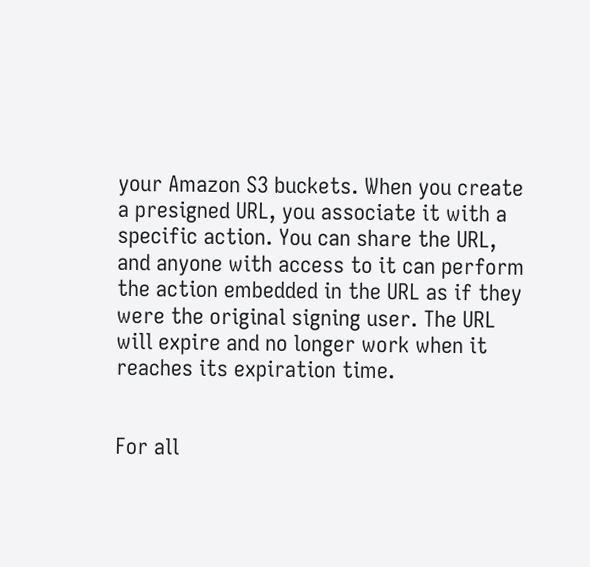your Amazon S3 buckets. When you create a presigned URL, you associate it with a specific action. You can share the URL, and anyone with access to it can perform the action embedded in the URL as if they were the original signing user. The URL will expire and no longer work when it reaches its expiration time.


For all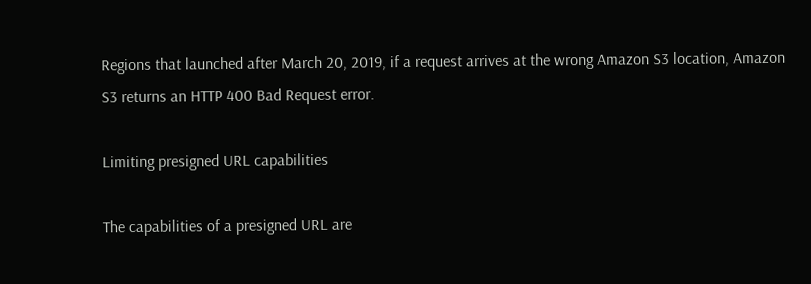Regions that launched after March 20, 2019, if a request arrives at the wrong Amazon S3 location, Amazon S3 returns an HTTP 400 Bad Request error.

Limiting presigned URL capabilities

The capabilities of a presigned URL are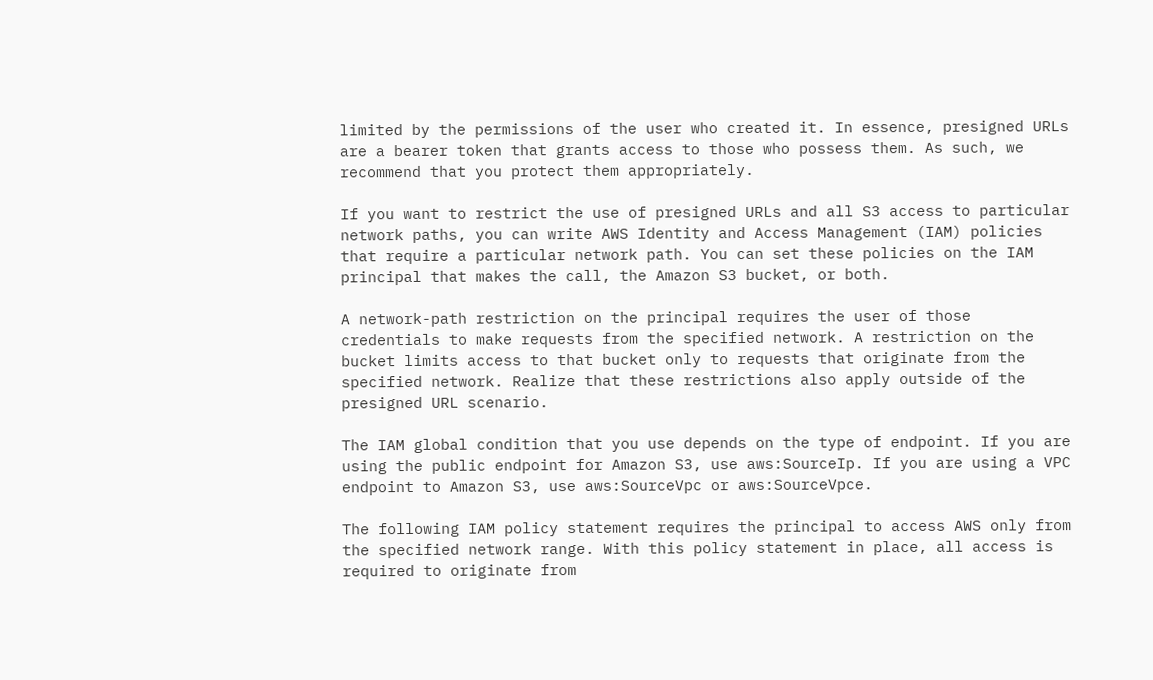limited by the permissions of the user who created it. In essence, presigned URLs are a bearer token that grants access to those who possess them. As such, we recommend that you protect them appropriately.

If you want to restrict the use of presigned URLs and all S3 access to particular network paths, you can write AWS Identity and Access Management (IAM) policies that require a particular network path. You can set these policies on the IAM principal that makes the call, the Amazon S3 bucket, or both.

A network-path restriction on the principal requires the user of those credentials to make requests from the specified network. A restriction on the bucket limits access to that bucket only to requests that originate from the specified network. Realize that these restrictions also apply outside of the presigned URL scenario.

The IAM global condition that you use depends on the type of endpoint. If you are using the public endpoint for Amazon S3, use aws:SourceIp. If you are using a VPC endpoint to Amazon S3, use aws:SourceVpc or aws:SourceVpce.

The following IAM policy statement requires the principal to access AWS only from the specified network range. With this policy statement in place, all access is required to originate from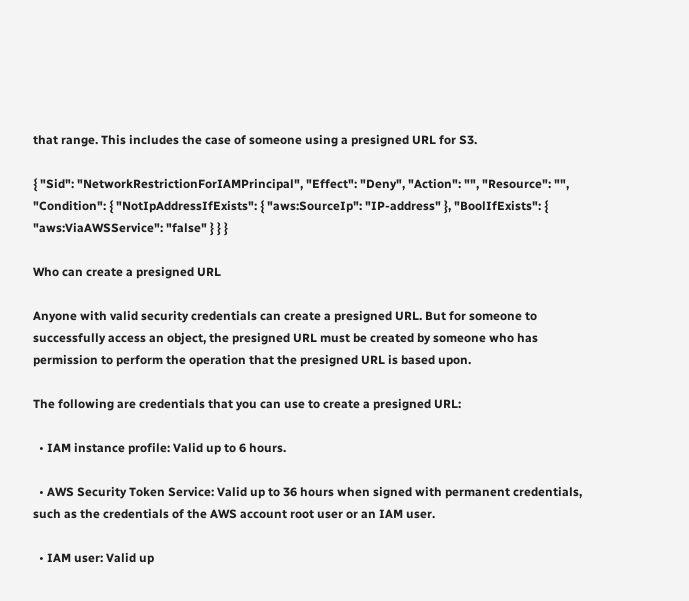that range. This includes the case of someone using a presigned URL for S3.

{ "Sid": "NetworkRestrictionForIAMPrincipal", "Effect": "Deny", "Action": "", "Resource": "", "Condition": { "NotIpAddressIfExists": { "aws:SourceIp": "IP-address" }, "BoolIfExists": { "aws:ViaAWSService": "false" } } }

Who can create a presigned URL

Anyone with valid security credentials can create a presigned URL. But for someone to successfully access an object, the presigned URL must be created by someone who has permission to perform the operation that the presigned URL is based upon.

The following are credentials that you can use to create a presigned URL:

  • IAM instance profile: Valid up to 6 hours.

  • AWS Security Token Service: Valid up to 36 hours when signed with permanent credentials, such as the credentials of the AWS account root user or an IAM user.

  • IAM user: Valid up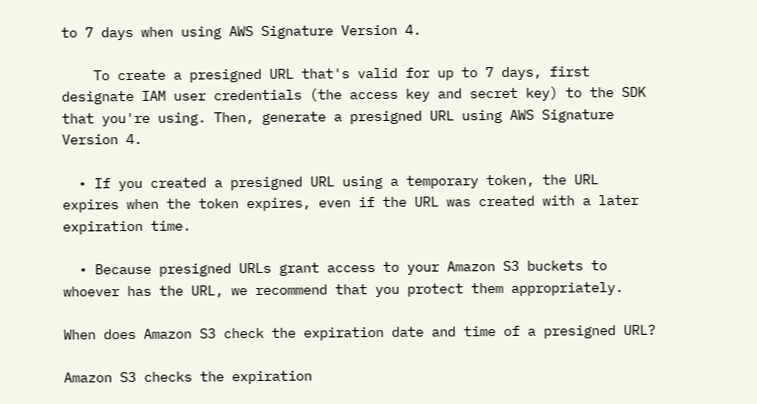to 7 days when using AWS Signature Version 4.

    To create a presigned URL that's valid for up to 7 days, first designate IAM user credentials (the access key and secret key) to the SDK that you're using. Then, generate a presigned URL using AWS Signature Version 4.

  • If you created a presigned URL using a temporary token, the URL expires when the token expires, even if the URL was created with a later expiration time.

  • Because presigned URLs grant access to your Amazon S3 buckets to whoever has the URL, we recommend that you protect them appropriately.

When does Amazon S3 check the expiration date and time of a presigned URL?

Amazon S3 checks the expiration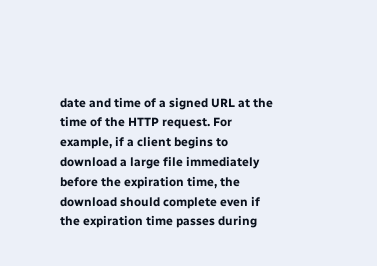date and time of a signed URL at the time of the HTTP request. For example, if a client begins to download a large file immediately before the expiration time, the download should complete even if the expiration time passes during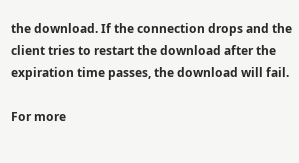the download. If the connection drops and the client tries to restart the download after the expiration time passes, the download will fail.

For more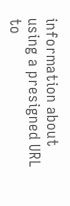information about using a presigned URL to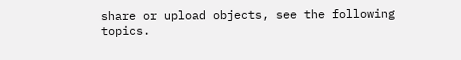share or upload objects, see the following topics.